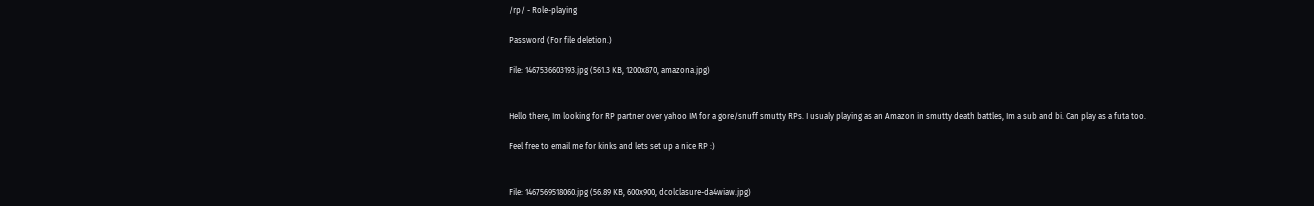/rp/ - Role-playing

Password (For file deletion.)

File: 1467536603193.jpg (561.3 KB, 1200x870, amazona.jpg)


Hello there, Im looking for RP partner over yahoo IM for a gore/snuff smutty RPs. I usualy playing as an Amazon in smutty death battles, Im a sub and bi. Can play as a futa too.

Feel free to email me for kinks and lets set up a nice RP :)


File: 1467569518060.jpg (56.89 KB, 600x900, dcolclasure-da4wiaw.jpg)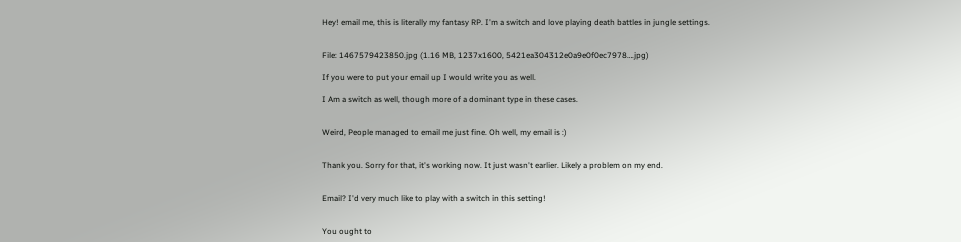Hey! email me, this is literally my fantasy RP. I'm a switch and love playing death battles in jungle settings.


File: 1467579423850.jpg (1.16 MB, 1237x1600, 5421ea304312e0a9e0f0ec7978….jpg)

If you were to put your email up I would write you as well.

I Am a switch as well, though more of a dominant type in these cases.


Weird, People managed to email me just fine. Oh well, my email is :)


Thank you. Sorry for that, it's working now. It just wasn't earlier. Likely a problem on my end.


Email? I'd very much like to play with a switch in this setting!


You ought to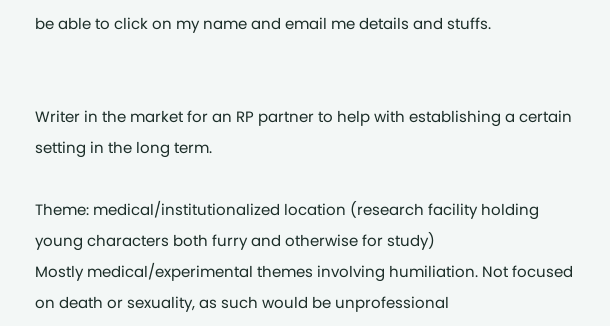be able to click on my name and email me details and stuffs.


Writer in the market for an RP partner to help with establishing a certain setting in the long term.

Theme: medical/institutionalized location (research facility holding young characters both furry and otherwise for study)
Mostly medical/experimental themes involving humiliation. Not focused on death or sexuality, as such would be unprofessional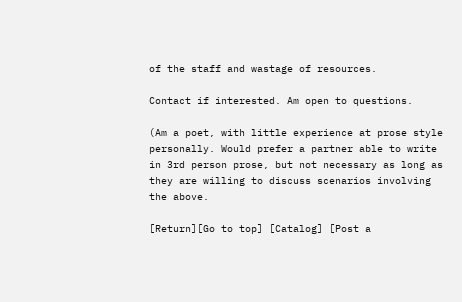of the staff and wastage of resources.

Contact if interested. Am open to questions.

(Am a poet, with little experience at prose style personally. Would prefer a partner able to write in 3rd person prose, but not necessary as long as they are willing to discuss scenarios involving the above.

[Return][Go to top] [Catalog] [Post a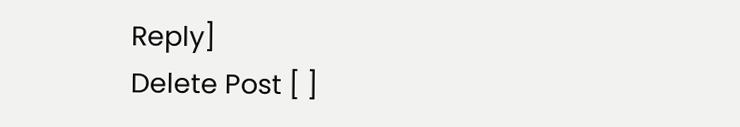Reply]
Delete Post [ ]